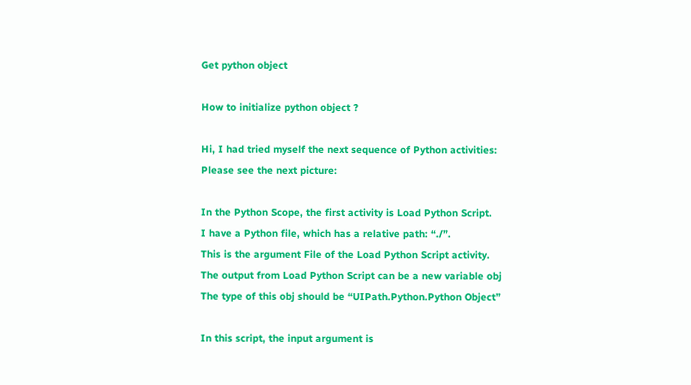Get python object

How to initialize python object ?

Hi, I had tried myself the next sequence of Python activities:
Please see the next picture:

In the Python Scope, the first activity is Load Python Script.
I have a Python file, which has a relative path: “./”.
This is the argument File of the Load Python Script activity.
The output from Load Python Script can be a new variable obj
The type of this obj should be “UIPath.Python.Python Object”

In this script, the input argument is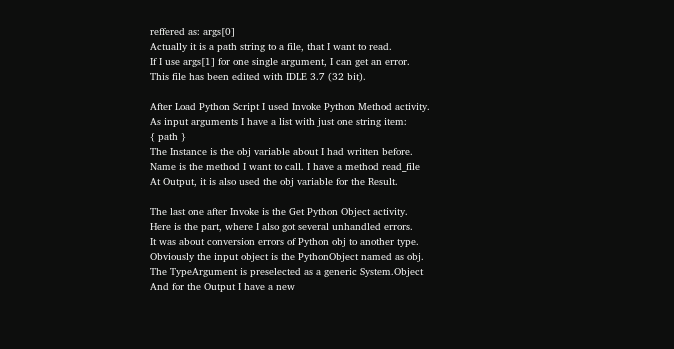reffered as: args[0]
Actually it is a path string to a file, that I want to read.
If I use args[1] for one single argument, I can get an error.
This file has been edited with IDLE 3.7 (32 bit).

After Load Python Script I used Invoke Python Method activity.
As input arguments I have a list with just one string item:
{ path }
The Instance is the obj variable about I had written before.
Name is the method I want to call. I have a method read_file
At Output, it is also used the obj variable for the Result.

The last one after Invoke is the Get Python Object activity.
Here is the part, where I also got several unhandled errors.
It was about conversion errors of Python obj to another type.
Obviously the input object is the PythonObject named as obj.
The TypeArgument is preselected as a generic System.Object
And for the Output I have a new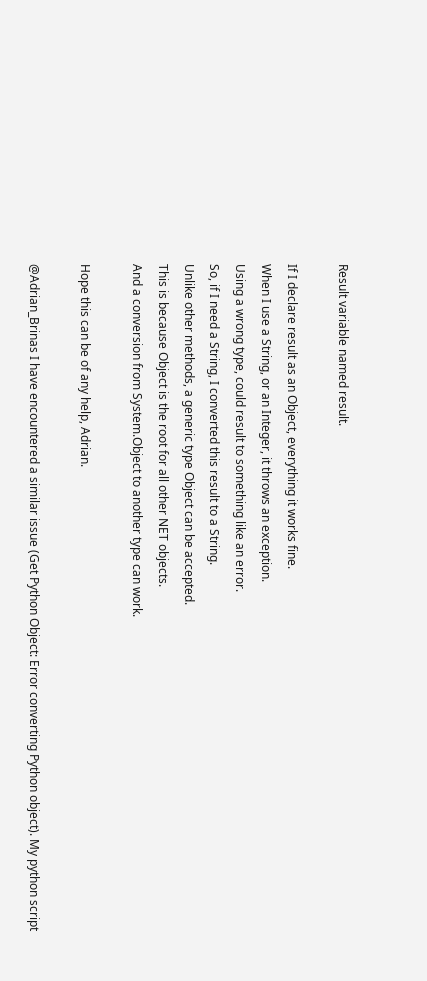Result variable named result.

If I declare result as an Object, everything it works fine.
When I use a String, or an Integer, it throws an exception.
Using a wrong type, could result to something like an error.
So, if I need a String, I converted this result to a String.
Unlike other methods, a generic type Object can be accepted.
This is because Object is the root for all other NET objects.
And a conversion from System.Object to another type can work.

Hope this can be of any help, Adrian.

@Adrian_Brinas I have encountered a similar issue (Get Python Object: Error converting Python object). My python script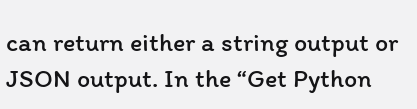can return either a string output or JSON output. In the “Get Python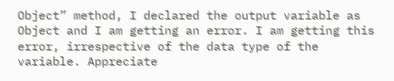Object” method, I declared the output variable as Object and I am getting an error. I am getting this error, irrespective of the data type of the variable. Appreciate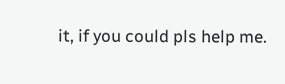it, if you could pls help me.